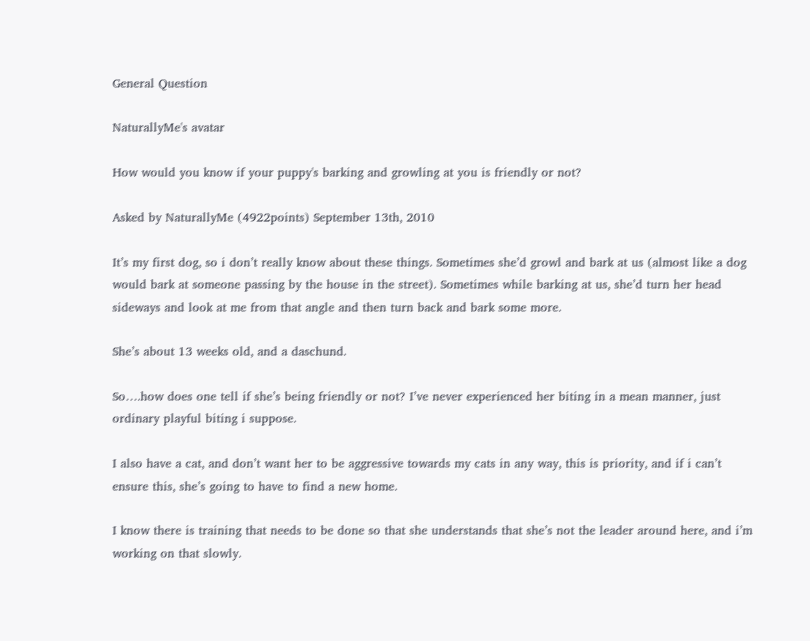General Question

NaturallyMe's avatar

How would you know if your puppy's barking and growling at you is friendly or not?

Asked by NaturallyMe (4922points) September 13th, 2010

It’s my first dog, so i don’t really know about these things. Sometimes she’d growl and bark at us (almost like a dog would bark at someone passing by the house in the street). Sometimes while barking at us, she’d turn her head sideways and look at me from that angle and then turn back and bark some more.

She’s about 13 weeks old, and a daschund.

So….how does one tell if she’s being friendly or not? I’ve never experienced her biting in a mean manner, just ordinary playful biting i suppose.

I also have a cat, and don’t want her to be aggressive towards my cats in any way, this is priority, and if i can’t ensure this, she’s going to have to find a new home.

I know there is training that needs to be done so that she understands that she’s not the leader around here, and i’m working on that slowly.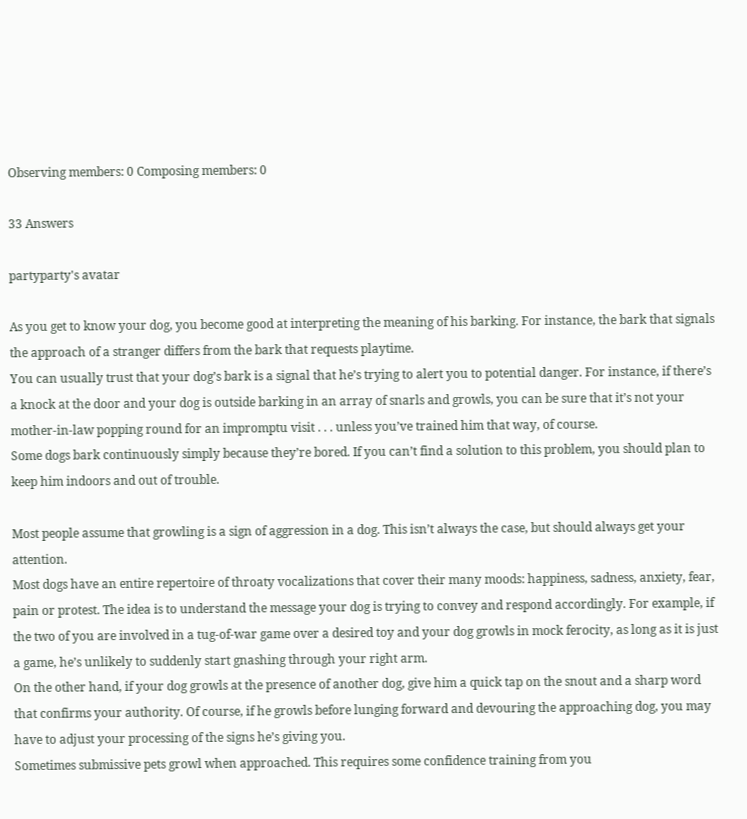Observing members: 0 Composing members: 0

33 Answers

partyparty's avatar

As you get to know your dog, you become good at interpreting the meaning of his barking. For instance, the bark that signals the approach of a stranger differs from the bark that requests playtime.
You can usually trust that your dog’s bark is a signal that he’s trying to alert you to potential danger. For instance, if there’s a knock at the door and your dog is outside barking in an array of snarls and growls, you can be sure that it’s not your mother-in-law popping round for an impromptu visit . . . unless you’ve trained him that way, of course.
Some dogs bark continuously simply because they’re bored. If you can’t find a solution to this problem, you should plan to keep him indoors and out of trouble.

Most people assume that growling is a sign of aggression in a dog. This isn’t always the case, but should always get your attention.
Most dogs have an entire repertoire of throaty vocalizations that cover their many moods: happiness, sadness, anxiety, fear, pain or protest. The idea is to understand the message your dog is trying to convey and respond accordingly. For example, if the two of you are involved in a tug-of-war game over a desired toy and your dog growls in mock ferocity, as long as it is just a game, he’s unlikely to suddenly start gnashing through your right arm.
On the other hand, if your dog growls at the presence of another dog, give him a quick tap on the snout and a sharp word that confirms your authority. Of course, if he growls before lunging forward and devouring the approaching dog, you may have to adjust your processing of the signs he’s giving you.
Sometimes submissive pets growl when approached. This requires some confidence training from you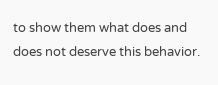to show them what does and does not deserve this behavior.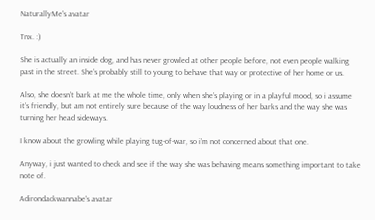NaturallyMe's avatar

Tnx. :)

She is actually an inside dog, and has never growled at other people before, not even people walking past in the street. She’s probably still to young to behave that way or protective of her home or us.

Also, she doesn’t bark at me the whole time, only when she’s playing or in a playful mood, so i assume it’s friendly, but am not entirely sure because of the way loudness of her barks and the way she was turning her head sideways.

I know about the growling while playing tug-of-war, so i’m not concerned about that one.

Anyway, i just wanted to check and see if the way she was behaving means something important to take note of.

Adirondackwannabe's avatar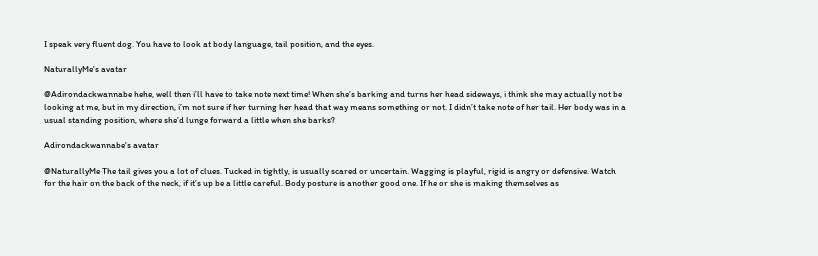I speak very fluent dog. You have to look at body language, tail position, and the eyes.

NaturallyMe's avatar

@Adirondackwannabe hehe, well then i’ll have to take note next time! When she’s barking and turns her head sideways, i think she may actually not be looking at me, but in my direction, i’m not sure if her turning her head that way means something or not. I didn’t take note of her tail. Her body was in a usual standing position, where she’d lunge forward a little when she barks?

Adirondackwannabe's avatar

@NaturallyMe The tail gives you a lot of clues. Tucked in tightly, is usually scared or uncertain. Wagging is playful, rigid is angry or defensive. Watch for the hair on the back of the neck, if it’s up be a little careful. Body posture is another good one. If he or she is making themselves as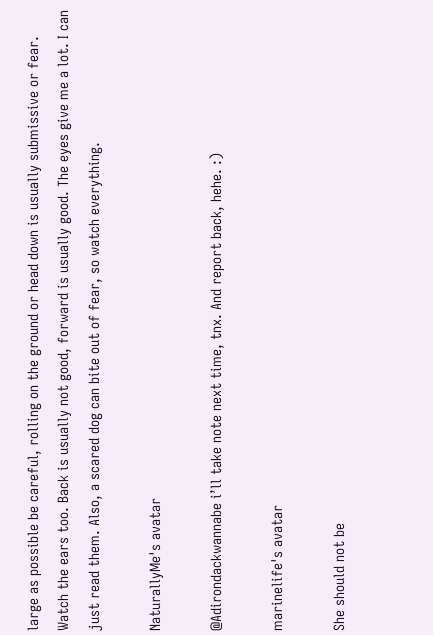large as possible be careful, rolling on the ground or head down is usually submissive or fear. Watch the ears too. Back is usually not good, forward is usually good. The eyes give me a lot. I can just read them. Also, a scared dog can bite out of fear, so watch everything.

NaturallyMe's avatar

@Adirondackwannabe i’ll take note next time, tnx. And report back, hehe. :)

marinelife's avatar

She should not be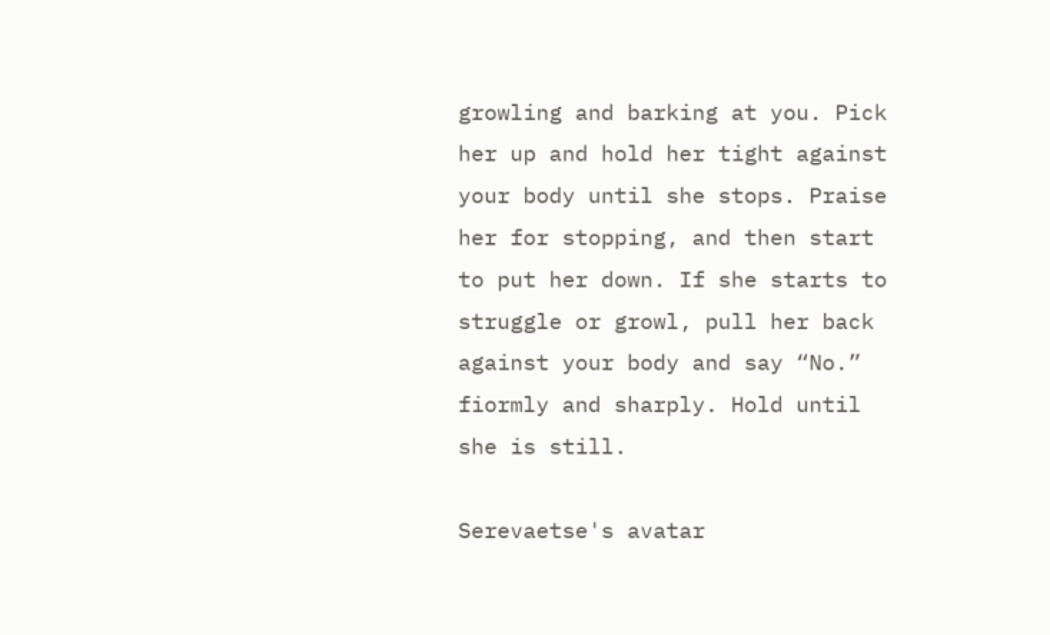growling and barking at you. Pick her up and hold her tight against your body until she stops. Praise her for stopping, and then start to put her down. If she starts to struggle or growl, pull her back against your body and say “No.” fiormly and sharply. Hold until she is still.

Serevaetse's avatar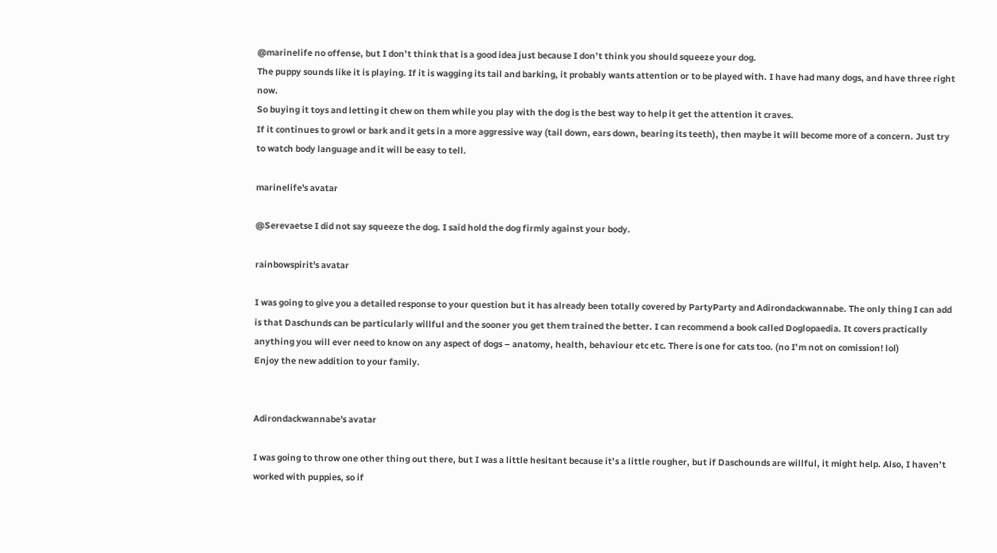@marinelife no offense, but I don’t think that is a good idea just because I don’t think you should squeeze your dog.
The puppy sounds like it is playing. If it is wagging its tail and barking, it probably wants attention or to be played with. I have had many dogs, and have three right now.
So buying it toys and letting it chew on them while you play with the dog is the best way to help it get the attention it craves.
If it continues to growl or bark and it gets in a more aggressive way (tail down, ears down, bearing its teeth), then maybe it will become more of a concern. Just try to watch body language and it will be easy to tell.

marinelife's avatar

@Serevaetse I did not say squeeze the dog. I said hold the dog firmly against your body.

rainbowspirit's avatar

I was going to give you a detailed response to your question but it has already been totally covered by PartyParty and Adirondackwannabe. The only thing I can add is that Daschunds can be particularly willful and the sooner you get them trained the better. I can recommend a book called Doglopaedia. It covers practically anything you will ever need to know on any aspect of dogs – anatomy, health, behaviour etc etc. There is one for cats too. (no I’m not on comission! lol)
Enjoy the new addition to your family.


Adirondackwannabe's avatar

I was going to throw one other thing out there, but I was a little hesitant because it’s a little rougher, but if Daschounds are willful, it might help. Also, I haven’t worked with puppies, so if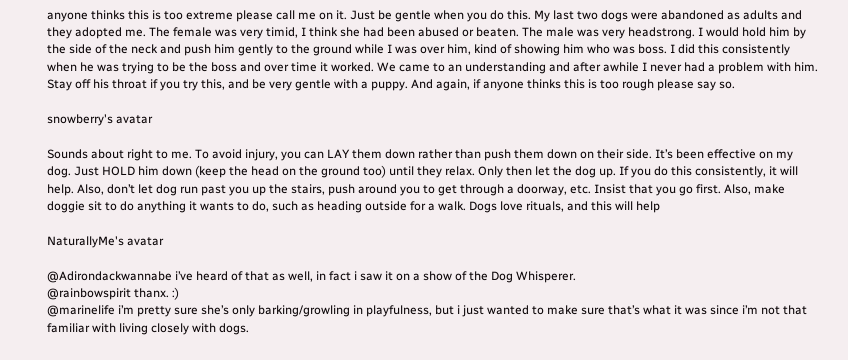anyone thinks this is too extreme please call me on it. Just be gentle when you do this. My last two dogs were abandoned as adults and they adopted me. The female was very timid, I think she had been abused or beaten. The male was very headstrong. I would hold him by the side of the neck and push him gently to the ground while I was over him, kind of showing him who was boss. I did this consistently when he was trying to be the boss and over time it worked. We came to an understanding and after awhile I never had a problem with him. Stay off his throat if you try this, and be very gentle with a puppy. And again, if anyone thinks this is too rough please say so.

snowberry's avatar

Sounds about right to me. To avoid injury, you can LAY them down rather than push them down on their side. It’s been effective on my dog. Just HOLD him down (keep the head on the ground too) until they relax. Only then let the dog up. If you do this consistently, it will help. Also, don’t let dog run past you up the stairs, push around you to get through a doorway, etc. Insist that you go first. Also, make doggie sit to do anything it wants to do, such as heading outside for a walk. Dogs love rituals, and this will help

NaturallyMe's avatar

@Adirondackwannabe i’ve heard of that as well, in fact i saw it on a show of the Dog Whisperer.
@rainbowspirit thanx. :)
@marinelife i’m pretty sure she’s only barking/growling in playfulness, but i just wanted to make sure that’s what it was since i’m not that familiar with living closely with dogs.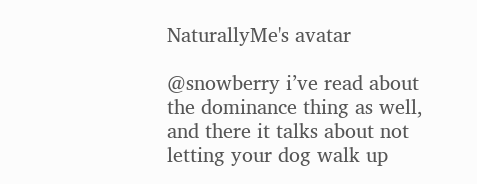NaturallyMe's avatar

@snowberry i’ve read about the dominance thing as well, and there it talks about not letting your dog walk up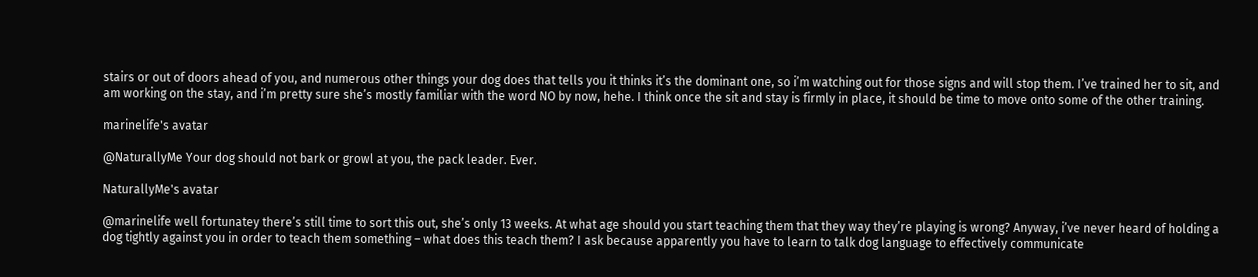stairs or out of doors ahead of you, and numerous other things your dog does that tells you it thinks it’s the dominant one, so i’m watching out for those signs and will stop them. I’ve trained her to sit, and am working on the stay, and i’m pretty sure she’s mostly familiar with the word NO by now, hehe. I think once the sit and stay is firmly in place, it should be time to move onto some of the other training.

marinelife's avatar

@NaturallyMe Your dog should not bark or growl at you, the pack leader. Ever.

NaturallyMe's avatar

@marinelife well fortunatey there’s still time to sort this out, she’s only 13 weeks. At what age should you start teaching them that they way they’re playing is wrong? Anyway, i’ve never heard of holding a dog tightly against you in order to teach them something – what does this teach them? I ask because apparently you have to learn to talk dog language to effectively communicate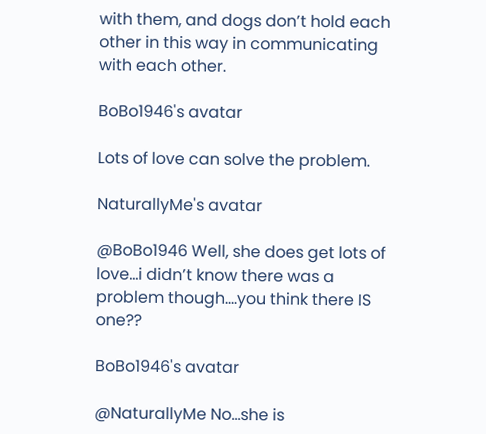with them, and dogs don’t hold each other in this way in communicating with each other.

BoBo1946's avatar

Lots of love can solve the problem.

NaturallyMe's avatar

@BoBo1946 Well, she does get lots of love…i didn’t know there was a problem though….you think there IS one??

BoBo1946's avatar

@NaturallyMe No…she is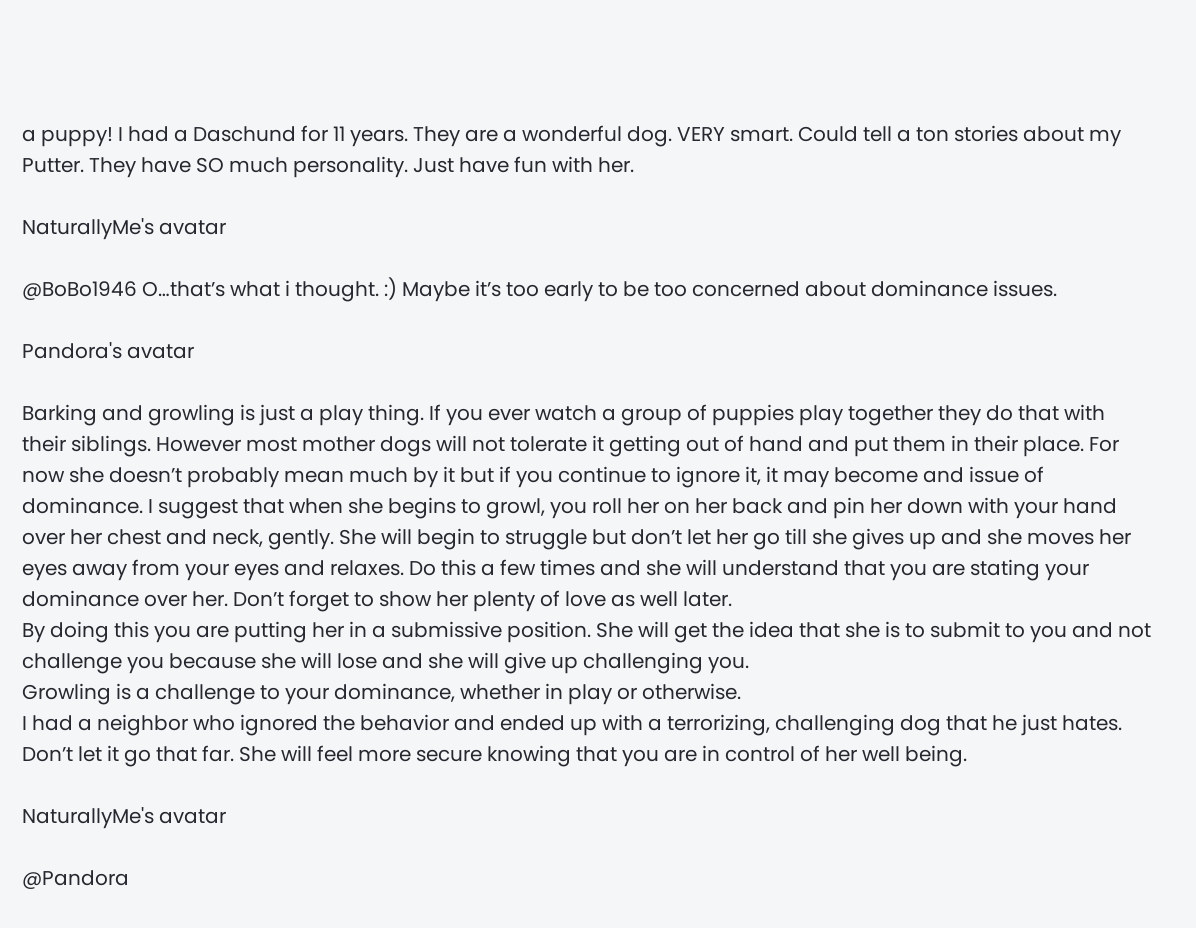a puppy! I had a Daschund for 11 years. They are a wonderful dog. VERY smart. Could tell a ton stories about my Putter. They have SO much personality. Just have fun with her.

NaturallyMe's avatar

@BoBo1946 O…that’s what i thought. :) Maybe it’s too early to be too concerned about dominance issues.

Pandora's avatar

Barking and growling is just a play thing. If you ever watch a group of puppies play together they do that with their siblings. However most mother dogs will not tolerate it getting out of hand and put them in their place. For now she doesn’t probably mean much by it but if you continue to ignore it, it may become and issue of dominance. I suggest that when she begins to growl, you roll her on her back and pin her down with your hand over her chest and neck, gently. She will begin to struggle but don’t let her go till she gives up and she moves her eyes away from your eyes and relaxes. Do this a few times and she will understand that you are stating your dominance over her. Don’t forget to show her plenty of love as well later.
By doing this you are putting her in a submissive position. She will get the idea that she is to submit to you and not challenge you because she will lose and she will give up challenging you.
Growling is a challenge to your dominance, whether in play or otherwise.
I had a neighbor who ignored the behavior and ended up with a terrorizing, challenging dog that he just hates. Don’t let it go that far. She will feel more secure knowing that you are in control of her well being.

NaturallyMe's avatar

@Pandora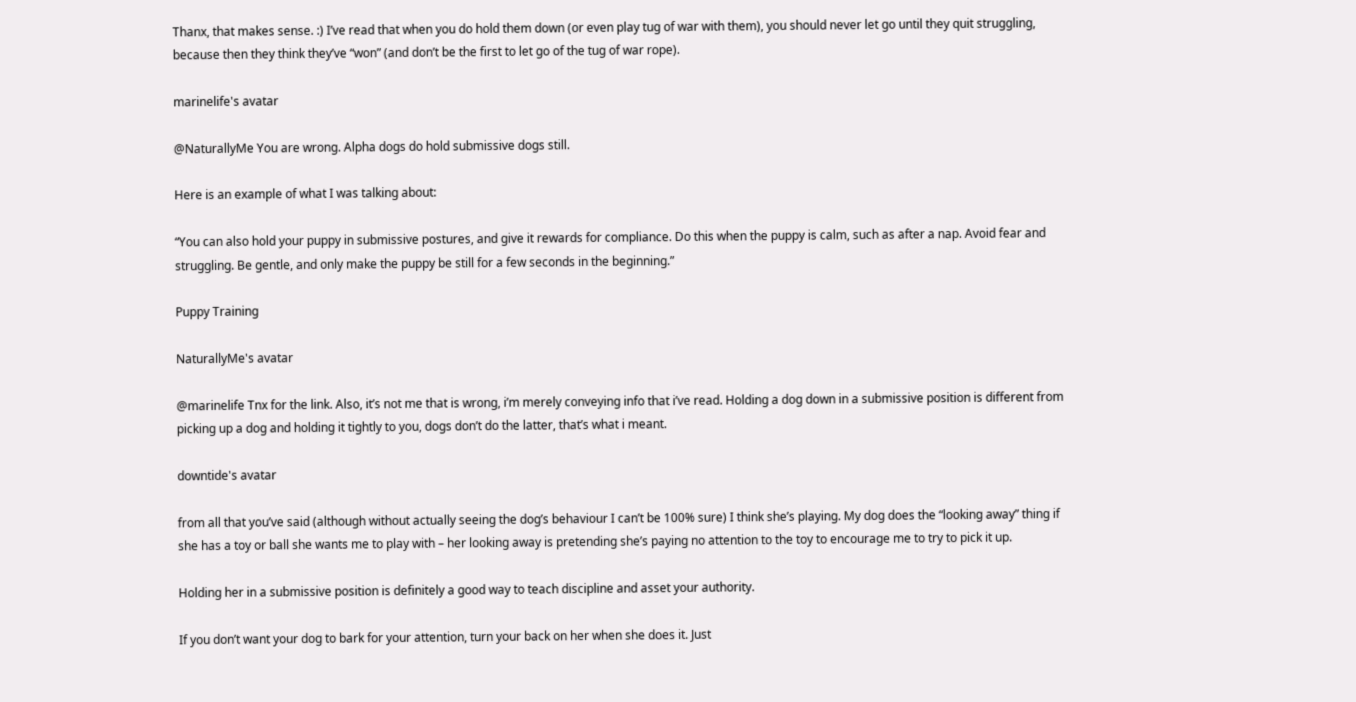Thanx, that makes sense. :) I’ve read that when you do hold them down (or even play tug of war with them), you should never let go until they quit struggling, because then they think they’ve “won” (and don’t be the first to let go of the tug of war rope).

marinelife's avatar

@NaturallyMe You are wrong. Alpha dogs do hold submissive dogs still.

Here is an example of what I was talking about:

“You can also hold your puppy in submissive postures, and give it rewards for compliance. Do this when the puppy is calm, such as after a nap. Avoid fear and struggling. Be gentle, and only make the puppy be still for a few seconds in the beginning.”

Puppy Training

NaturallyMe's avatar

@marinelife Tnx for the link. Also, it’s not me that is wrong, i’m merely conveying info that i’ve read. Holding a dog down in a submissive position is different from picking up a dog and holding it tightly to you, dogs don’t do the latter, that’s what i meant.

downtide's avatar

from all that you’ve said (although without actually seeing the dog’s behaviour I can’t be 100% sure) I think she’s playing. My dog does the “looking away” thing if she has a toy or ball she wants me to play with – her looking away is pretending she’s paying no attention to the toy to encourage me to try to pick it up.

Holding her in a submissive position is definitely a good way to teach discipline and asset your authority.

If you don’t want your dog to bark for your attention, turn your back on her when she does it. Just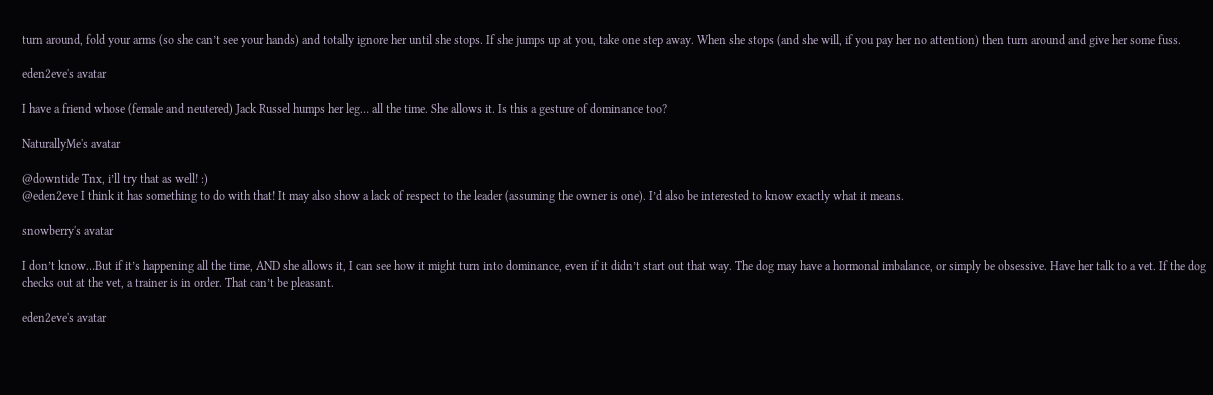turn around, fold your arms (so she can’t see your hands) and totally ignore her until she stops. If she jumps up at you, take one step away. When she stops (and she will, if you pay her no attention) then turn around and give her some fuss.

eden2eve's avatar

I have a friend whose (female and neutered) Jack Russel humps her leg… all the time. She allows it. Is this a gesture of dominance too?

NaturallyMe's avatar

@downtide Tnx, i’ll try that as well! :)
@eden2eve I think it has something to do with that! It may also show a lack of respect to the leader (assuming the owner is one). I’d also be interested to know exactly what it means.

snowberry's avatar

I don’t know…But if it’s happening all the time, AND she allows it, I can see how it might turn into dominance, even if it didn’t start out that way. The dog may have a hormonal imbalance, or simply be obsessive. Have her talk to a vet. If the dog checks out at the vet, a trainer is in order. That can’t be pleasant.

eden2eve's avatar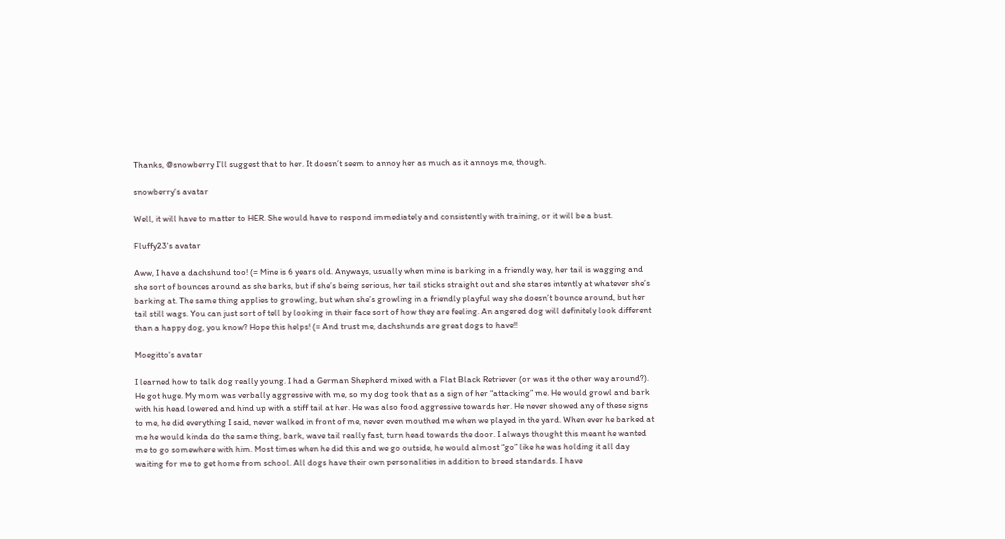Thanks, @snowberry I’ll suggest that to her. It doesn’t seem to annoy her as much as it annoys me, though.

snowberry's avatar

Well, it will have to matter to HER. She would have to respond immediately and consistently with training, or it will be a bust.

Fluffy23's avatar

Aww, I have a dachshund too! (= Mine is 6 years old. Anyways, usually when mine is barking in a friendly way, her tail is wagging and she sort of bounces around as she barks, but if she’s being serious, her tail sticks straight out and she stares intently at whatever she’s barking at. The same thing applies to growling, but when she’s growling in a friendly playful way she doesn’t bounce around, but her tail still wags. You can just sort of tell by looking in their face sort of how they are feeling. An angered dog will definitely look different than a happy dog, you know? Hope this helps! (= And trust me, dachshunds are great dogs to have!!

Moegitto's avatar

I learned how to talk dog really young. I had a German Shepherd mixed with a Flat Black Retriever (or was it the other way around?). He got huge. My mom was verbally aggressive with me, so my dog took that as a sign of her “attacking” me. He would growl and bark with his head lowered and hind up with a stiff tail at her. He was also food aggressive towards her. He never showed any of these signs to me, he did everything I said, never walked in front of me, never even mouthed me when we played in the yard. When ever he barked at me he would kinda do the same thing, bark, wave tail really fast, turn head towards the door. I always thought this meant he wanted me to go somewhere with him. Most times when he did this and we go outside, he would almost “go” like he was holding it all day waiting for me to get home from school. All dogs have their own personalities in addition to breed standards. I have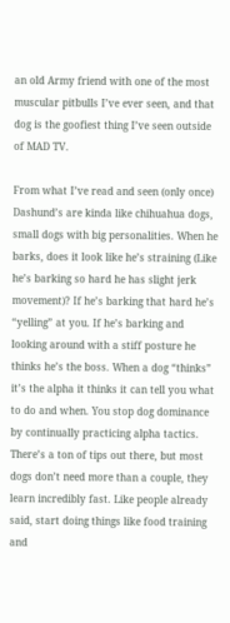an old Army friend with one of the most muscular pitbulls I’ve ever seen, and that dog is the goofiest thing I’ve seen outside of MAD TV.

From what I’ve read and seen (only once) Dashund’s are kinda like chihuahua dogs, small dogs with big personalities. When he barks, does it look like he’s straining (Like he’s barking so hard he has slight jerk movement)? If he’s barking that hard he’s “yelling” at you. If he’s barking and looking around with a stiff posture he thinks he’s the boss. When a dog “thinks” it’s the alpha it thinks it can tell you what to do and when. You stop dog dominance by continually practicing alpha tactics. There’s a ton of tips out there, but most dogs don’t need more than a couple, they learn incredibly fast. Like people already said, start doing things like food training and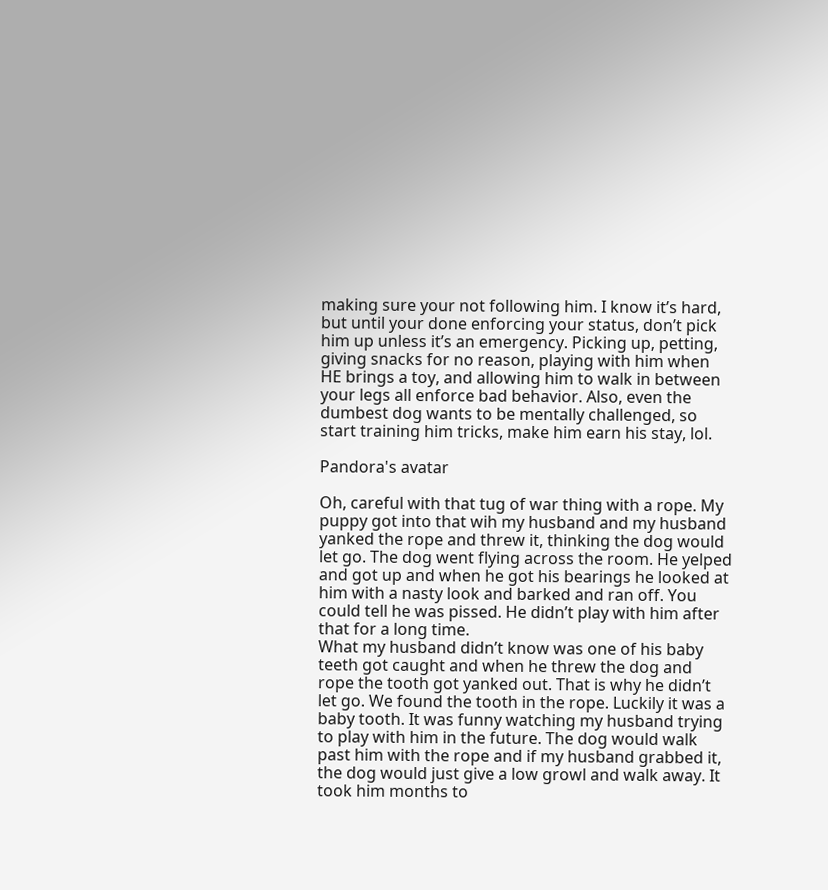making sure your not following him. I know it’s hard, but until your done enforcing your status, don’t pick him up unless it’s an emergency. Picking up, petting, giving snacks for no reason, playing with him when HE brings a toy, and allowing him to walk in between your legs all enforce bad behavior. Also, even the dumbest dog wants to be mentally challenged, so start training him tricks, make him earn his stay, lol.

Pandora's avatar

Oh, careful with that tug of war thing with a rope. My puppy got into that wih my husband and my husband yanked the rope and threw it, thinking the dog would let go. The dog went flying across the room. He yelped and got up and when he got his bearings he looked at him with a nasty look and barked and ran off. You could tell he was pissed. He didn’t play with him after that for a long time.
What my husband didn’t know was one of his baby teeth got caught and when he threw the dog and rope the tooth got yanked out. That is why he didn’t let go. We found the tooth in the rope. Luckily it was a baby tooth. It was funny watching my husband trying to play with him in the future. The dog would walk past him with the rope and if my husband grabbed it, the dog would just give a low growl and walk away. It took him months to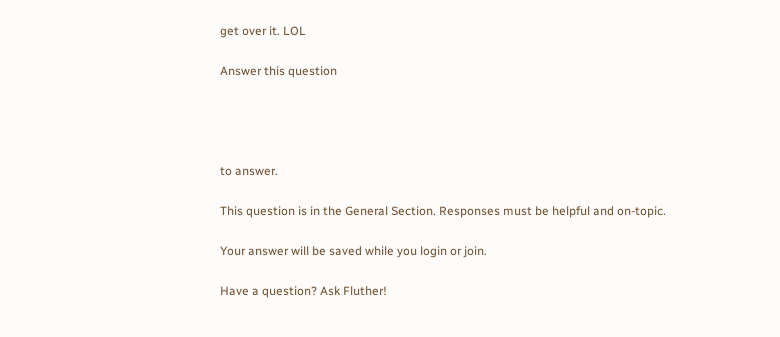get over it. LOL

Answer this question




to answer.

This question is in the General Section. Responses must be helpful and on-topic.

Your answer will be saved while you login or join.

Have a question? Ask Fluther!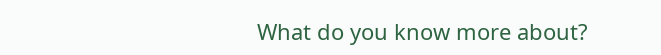What do you know more about?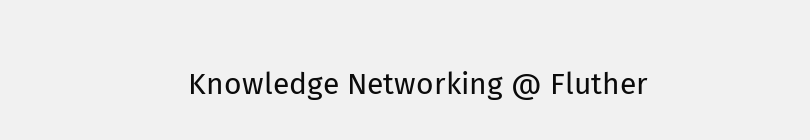Knowledge Networking @ Fluther